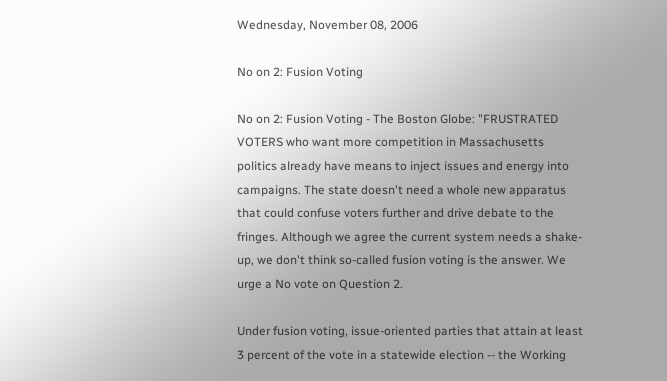Wednesday, November 08, 2006

No on 2: Fusion Voting

No on 2: Fusion Voting - The Boston Globe: "FRUSTRATED VOTERS who want more competition in Massachusetts politics already have means to inject issues and energy into campaigns. The state doesn't need a whole new apparatus that could confuse voters further and drive debate to the fringes. Although we agree the current system needs a shake-up, we don't think so-called fusion voting is the answer. We urge a No vote on Question 2.

Under fusion voting, issue-oriented parties that attain at least 3 percent of the vote in a statewide election -- the Working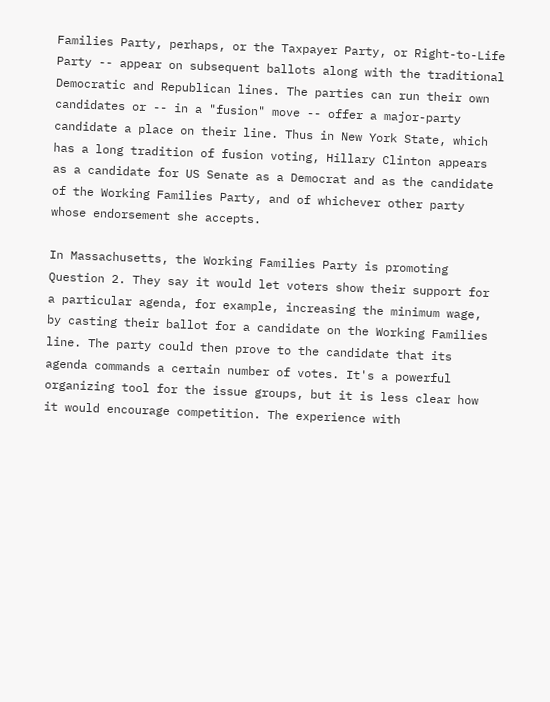Families Party, perhaps, or the Taxpayer Party, or Right-to-Life Party -- appear on subsequent ballots along with the traditional Democratic and Republican lines. The parties can run their own candidates or -- in a "fusion" move -- offer a major-party candidate a place on their line. Thus in New York State, which has a long tradition of fusion voting, Hillary Clinton appears as a candidate for US Senate as a Democrat and as the candidate of the Working Families Party, and of whichever other party whose endorsement she accepts.

In Massachusetts, the Working Families Party is promoting Question 2. They say it would let voters show their support for a particular agenda, for example, increasing the minimum wage, by casting their ballot for a candidate on the Working Families line. The party could then prove to the candidate that its agenda commands a certain number of votes. It's a powerful organizing tool for the issue groups, but it is less clear how it would encourage competition. The experience with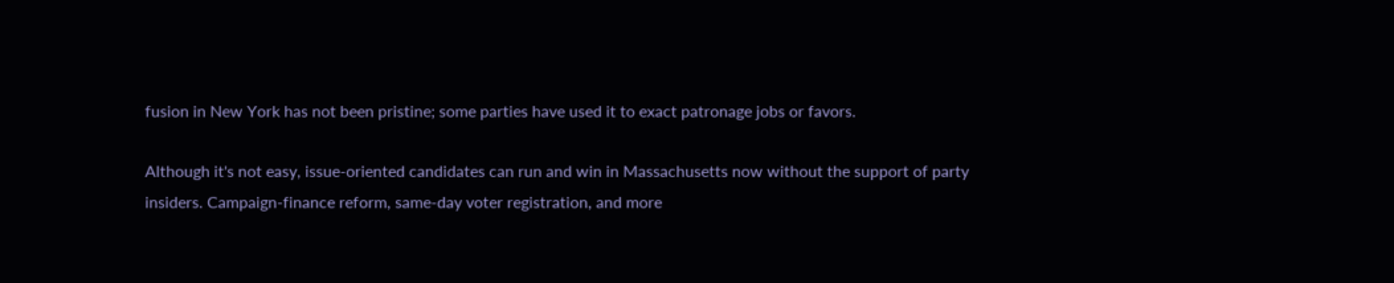fusion in New York has not been pristine; some parties have used it to exact patronage jobs or favors.

Although it's not easy, issue-oriented candidates can run and win in Massachusetts now without the support of party insiders. Campaign-finance reform, same-day voter registration, and more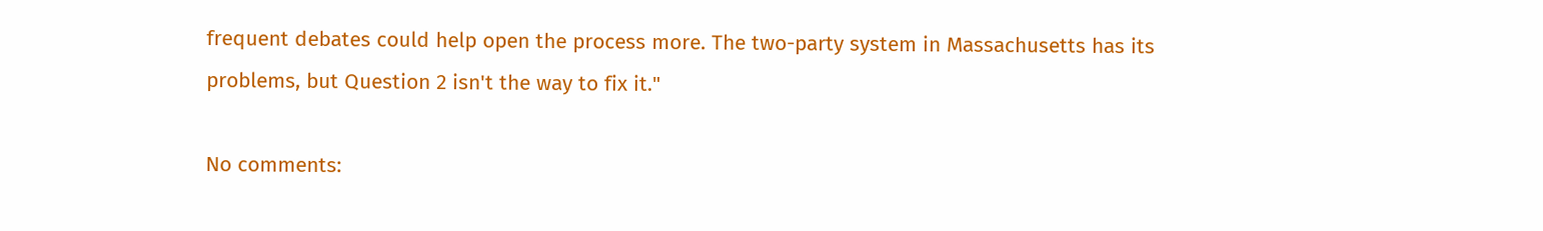frequent debates could help open the process more. The two-party system in Massachusetts has its problems, but Question 2 isn't the way to fix it."

No comments: